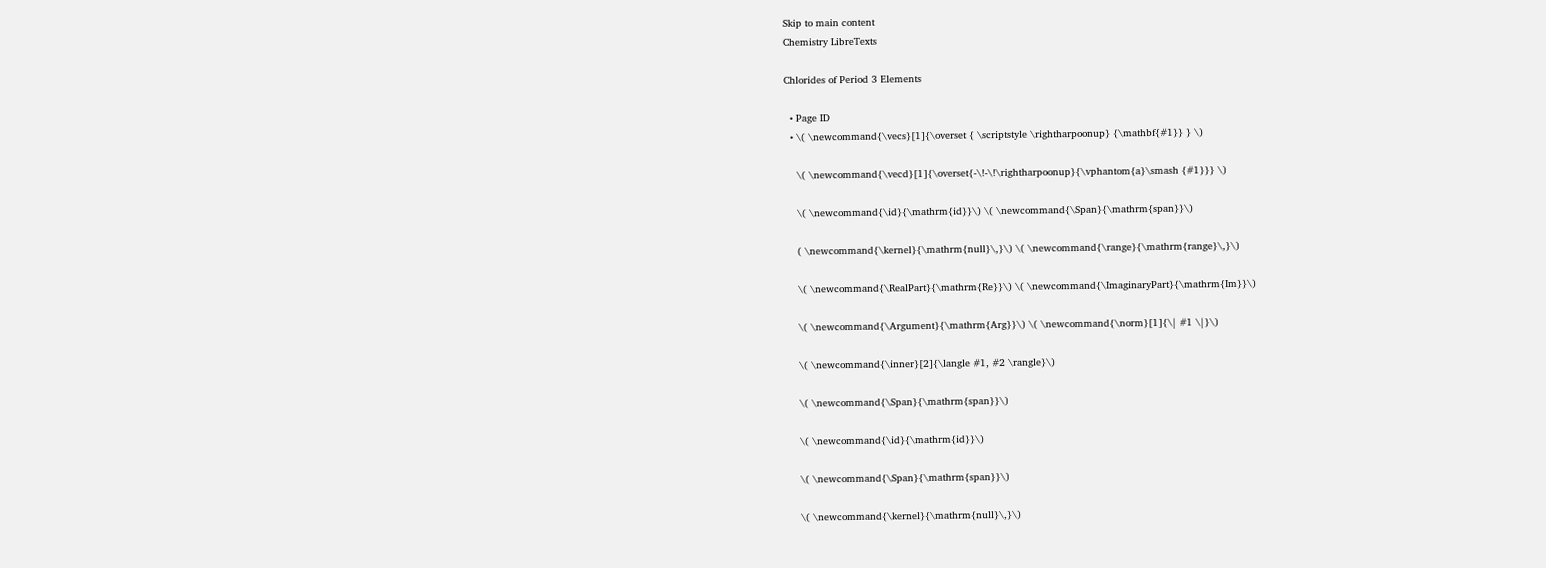Skip to main content
Chemistry LibreTexts

Chlorides of Period 3 Elements

  • Page ID
  • \( \newcommand{\vecs}[1]{\overset { \scriptstyle \rightharpoonup} {\mathbf{#1}} } \)

    \( \newcommand{\vecd}[1]{\overset{-\!-\!\rightharpoonup}{\vphantom{a}\smash {#1}}} \)

    \( \newcommand{\id}{\mathrm{id}}\) \( \newcommand{\Span}{\mathrm{span}}\)

    ( \newcommand{\kernel}{\mathrm{null}\,}\) \( \newcommand{\range}{\mathrm{range}\,}\)

    \( \newcommand{\RealPart}{\mathrm{Re}}\) \( \newcommand{\ImaginaryPart}{\mathrm{Im}}\)

    \( \newcommand{\Argument}{\mathrm{Arg}}\) \( \newcommand{\norm}[1]{\| #1 \|}\)

    \( \newcommand{\inner}[2]{\langle #1, #2 \rangle}\)

    \( \newcommand{\Span}{\mathrm{span}}\)

    \( \newcommand{\id}{\mathrm{id}}\)

    \( \newcommand{\Span}{\mathrm{span}}\)

    \( \newcommand{\kernel}{\mathrm{null}\,}\)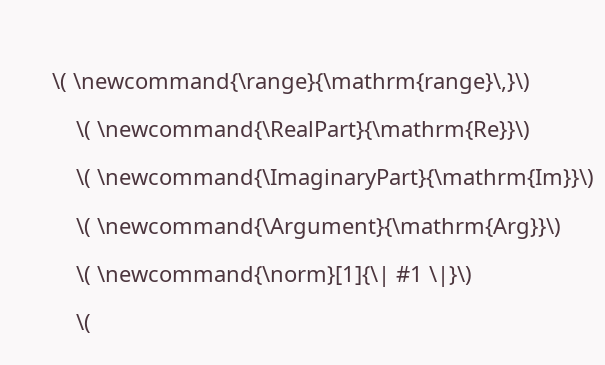\( \newcommand{\range}{\mathrm{range}\,}\)

    \( \newcommand{\RealPart}{\mathrm{Re}}\)

    \( \newcommand{\ImaginaryPart}{\mathrm{Im}}\)

    \( \newcommand{\Argument}{\mathrm{Arg}}\)

    \( \newcommand{\norm}[1]{\| #1 \|}\)

    \(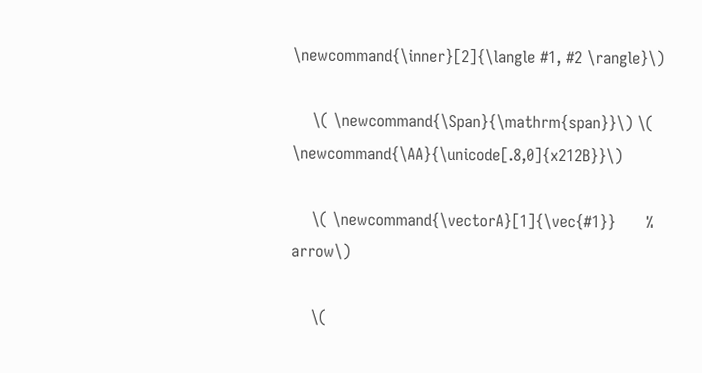\newcommand{\inner}[2]{\langle #1, #2 \rangle}\)

    \( \newcommand{\Span}{\mathrm{span}}\) \( \newcommand{\AA}{\unicode[.8,0]{x212B}}\)

    \( \newcommand{\vectorA}[1]{\vec{#1}}      % arrow\)

    \(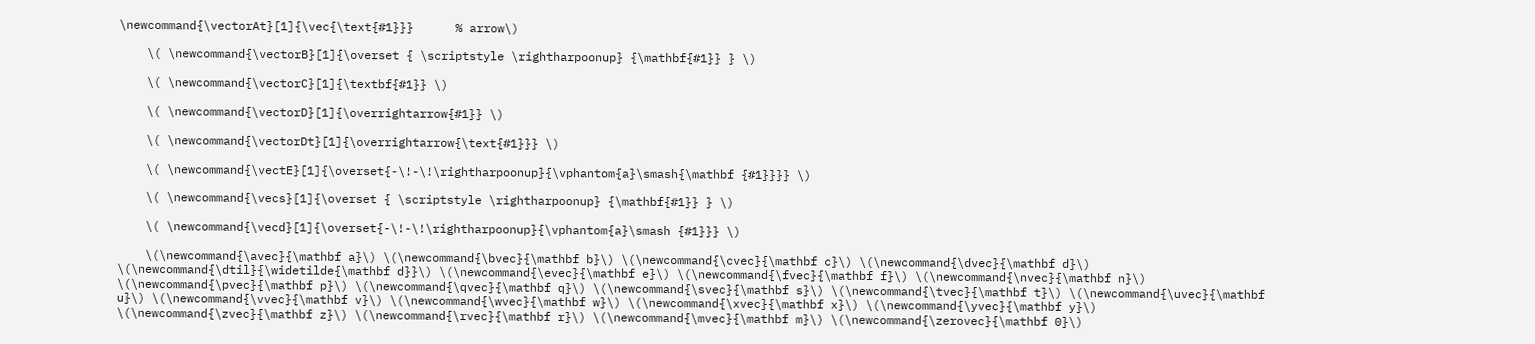\newcommand{\vectorAt}[1]{\vec{\text{#1}}}      % arrow\)

    \( \newcommand{\vectorB}[1]{\overset { \scriptstyle \rightharpoonup} {\mathbf{#1}} } \)

    \( \newcommand{\vectorC}[1]{\textbf{#1}} \)

    \( \newcommand{\vectorD}[1]{\overrightarrow{#1}} \)

    \( \newcommand{\vectorDt}[1]{\overrightarrow{\text{#1}}} \)

    \( \newcommand{\vectE}[1]{\overset{-\!-\!\rightharpoonup}{\vphantom{a}\smash{\mathbf {#1}}}} \)

    \( \newcommand{\vecs}[1]{\overset { \scriptstyle \rightharpoonup} {\mathbf{#1}} } \)

    \( \newcommand{\vecd}[1]{\overset{-\!-\!\rightharpoonup}{\vphantom{a}\smash {#1}}} \)

    \(\newcommand{\avec}{\mathbf a}\) \(\newcommand{\bvec}{\mathbf b}\) \(\newcommand{\cvec}{\mathbf c}\) \(\newcommand{\dvec}{\mathbf d}\) \(\newcommand{\dtil}{\widetilde{\mathbf d}}\) \(\newcommand{\evec}{\mathbf e}\) \(\newcommand{\fvec}{\mathbf f}\) \(\newcommand{\nvec}{\mathbf n}\) \(\newcommand{\pvec}{\mathbf p}\) \(\newcommand{\qvec}{\mathbf q}\) \(\newcommand{\svec}{\mathbf s}\) \(\newcommand{\tvec}{\mathbf t}\) \(\newcommand{\uvec}{\mathbf u}\) \(\newcommand{\vvec}{\mathbf v}\) \(\newcommand{\wvec}{\mathbf w}\) \(\newcommand{\xvec}{\mathbf x}\) \(\newcommand{\yvec}{\mathbf y}\) \(\newcommand{\zvec}{\mathbf z}\) \(\newcommand{\rvec}{\mathbf r}\) \(\newcommand{\mvec}{\mathbf m}\) \(\newcommand{\zerovec}{\mathbf 0}\)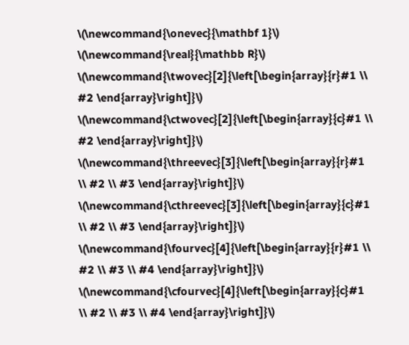\(\newcommand{\onevec}{\mathbf 1}\) \(\newcommand{\real}{\mathbb R}\) \(\newcommand{\twovec}[2]{\left[\begin{array}{r}#1 \\ #2 \end{array}\right]}\) \(\newcommand{\ctwovec}[2]{\left[\begin{array}{c}#1 \\ #2 \end{array}\right]}\) \(\newcommand{\threevec}[3]{\left[\begin{array}{r}#1 \\ #2 \\ #3 \end{array}\right]}\) \(\newcommand{\cthreevec}[3]{\left[\begin{array}{c}#1 \\ #2 \\ #3 \end{array}\right]}\) \(\newcommand{\fourvec}[4]{\left[\begin{array}{r}#1 \\ #2 \\ #3 \\ #4 \end{array}\right]}\) \(\newcommand{\cfourvec}[4]{\left[\begin{array}{c}#1 \\ #2 \\ #3 \\ #4 \end{array}\right]}\)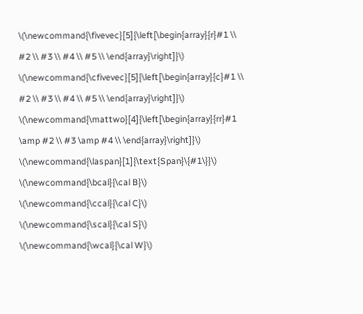\(\newcommand{\fivevec}[5]{\left[\begin{array}{r}#1 \\ #2 \\ #3 \\ #4 \\ #5 \\ \end{array}\right]}\) \(\newcommand{\cfivevec}[5]{\left[\begin{array}{c}#1 \\ #2 \\ #3 \\ #4 \\ #5 \\ \end{array}\right]}\) \(\newcommand{\mattwo}[4]{\left[\begin{array}{rr}#1 \amp #2 \\ #3 \amp #4 \\ \end{array}\right]}\) \(\newcommand{\laspan}[1]{\text{Span}\{#1\}}\) \(\newcommand{\bcal}{\cal B}\) \(\newcommand{\ccal}{\cal C}\) \(\newcommand{\scal}{\cal S}\) \(\newcommand{\wcal}{\cal W}\)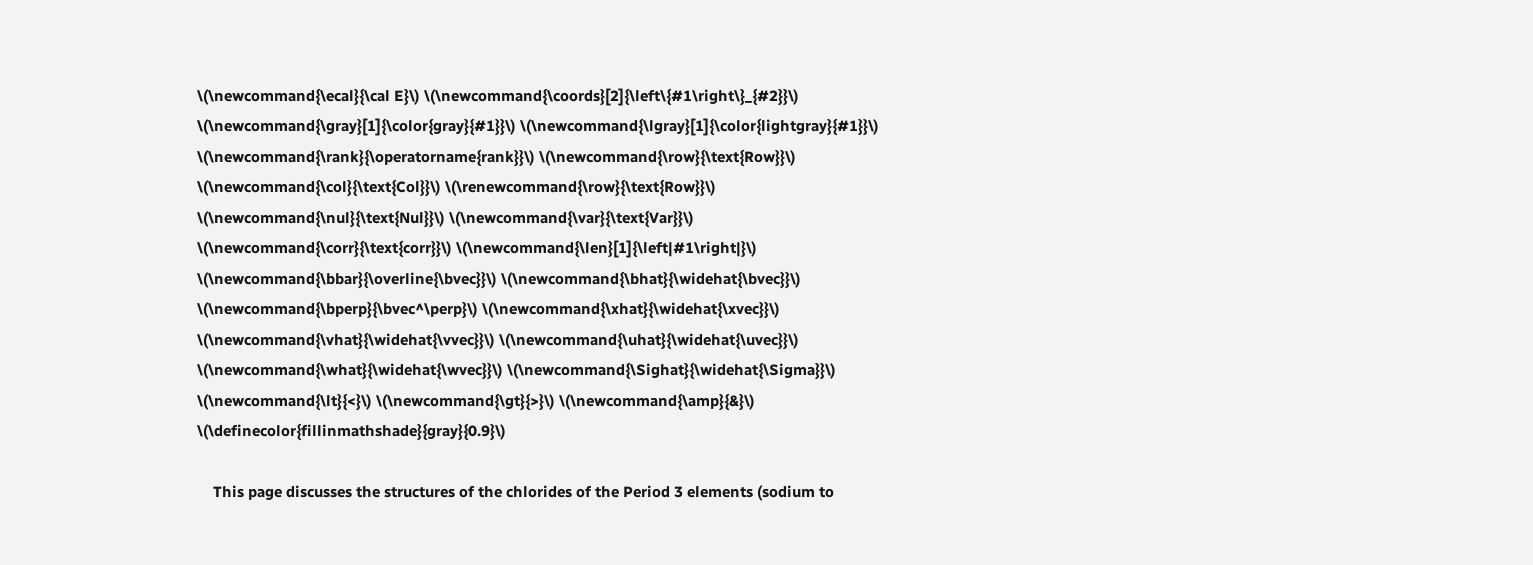\(\newcommand{\ecal}{\cal E}\) \(\newcommand{\coords}[2]{\left\{#1\right\}_{#2}}\) \(\newcommand{\gray}[1]{\color{gray}{#1}}\) \(\newcommand{\lgray}[1]{\color{lightgray}{#1}}\) \(\newcommand{\rank}{\operatorname{rank}}\) \(\newcommand{\row}{\text{Row}}\) \(\newcommand{\col}{\text{Col}}\) \(\renewcommand{\row}{\text{Row}}\) \(\newcommand{\nul}{\text{Nul}}\) \(\newcommand{\var}{\text{Var}}\) \(\newcommand{\corr}{\text{corr}}\) \(\newcommand{\len}[1]{\left|#1\right|}\) \(\newcommand{\bbar}{\overline{\bvec}}\) \(\newcommand{\bhat}{\widehat{\bvec}}\) \(\newcommand{\bperp}{\bvec^\perp}\) \(\newcommand{\xhat}{\widehat{\xvec}}\) \(\newcommand{\vhat}{\widehat{\vvec}}\) \(\newcommand{\uhat}{\widehat{\uvec}}\) \(\newcommand{\what}{\widehat{\wvec}}\) \(\newcommand{\Sighat}{\widehat{\Sigma}}\) \(\newcommand{\lt}{<}\) \(\newcommand{\gt}{>}\) \(\newcommand{\amp}{&}\) \(\definecolor{fillinmathshade}{gray}{0.9}\)

    This page discusses the structures of the chlorides of the Period 3 elements (sodium to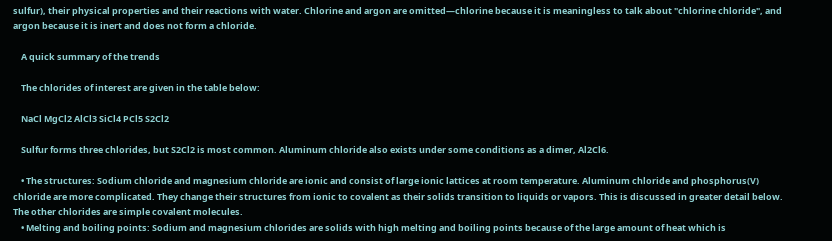sulfur), their physical properties and their reactions with water. Chlorine and argon are omitted—chlorine because it is meaningless to talk about "chlorine chloride", and argon because it is inert and does not form a chloride.

    A quick summary of the trends

    The chlorides of interest are given in the table below:

    NaCl MgCl2 AlCl3 SiCl4 PCl5 S2Cl2

    Sulfur forms three chlorides, but S2Cl2 is most common. Aluminum chloride also exists under some conditions as a dimer, Al2Cl6.

    • The structures: Sodium chloride and magnesium chloride are ionic and consist of large ionic lattices at room temperature. Aluminum chloride and phosphorus(V) chloride are more complicated. They change their structures from ionic to covalent as their solids transition to liquids or vapors. This is discussed in greater detail below. The other chlorides are simple covalent molecules.
    • Melting and boiling points: Sodium and magnesium chlorides are solids with high melting and boiling points because of the large amount of heat which is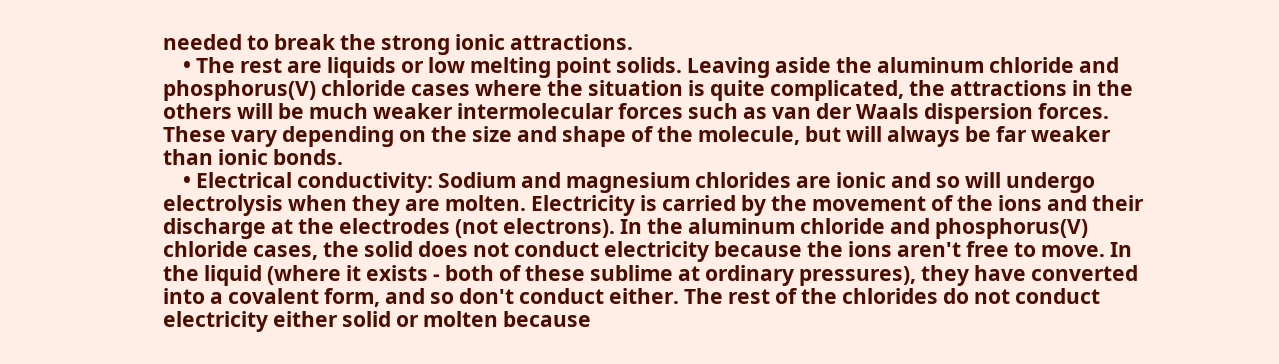needed to break the strong ionic attractions.
    • The rest are liquids or low melting point solids. Leaving aside the aluminum chloride and phosphorus(V) chloride cases where the situation is quite complicated, the attractions in the others will be much weaker intermolecular forces such as van der Waals dispersion forces. These vary depending on the size and shape of the molecule, but will always be far weaker than ionic bonds.
    • Electrical conductivity: Sodium and magnesium chlorides are ionic and so will undergo electrolysis when they are molten. Electricity is carried by the movement of the ions and their discharge at the electrodes (not electrons). In the aluminum chloride and phosphorus(V) chloride cases, the solid does not conduct electricity because the ions aren't free to move. In the liquid (where it exists - both of these sublime at ordinary pressures), they have converted into a covalent form, and so don't conduct either. The rest of the chlorides do not conduct electricity either solid or molten because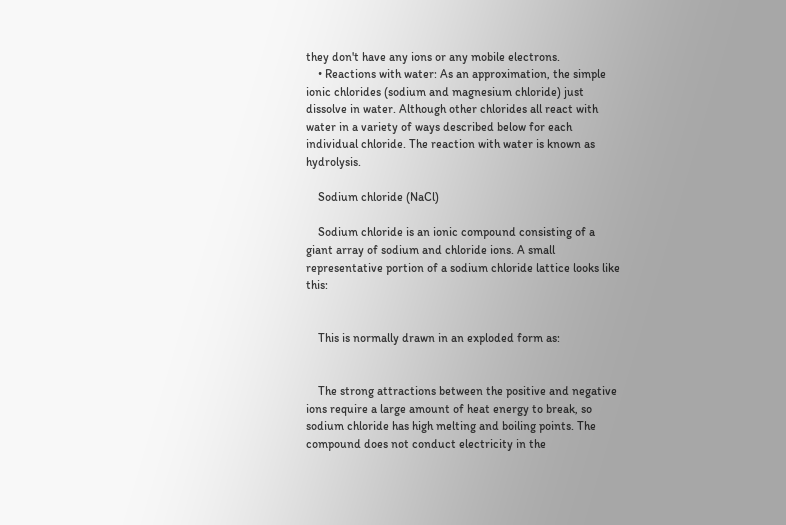they don't have any ions or any mobile electrons.
    • Reactions with water: As an approximation, the simple ionic chlorides (sodium and magnesium chloride) just dissolve in water. Although other chlorides all react with water in a variety of ways described below for each individual chloride. The reaction with water is known as hydrolysis.

    Sodium chloride (NaCl)

    Sodium chloride is an ionic compound consisting of a giant array of sodium and chloride ions. A small representative portion of a sodium chloride lattice looks like this:


    This is normally drawn in an exploded form as:


    The strong attractions between the positive and negative ions require a large amount of heat energy to break, so sodium chloride has high melting and boiling points. The compound does not conduct electricity in the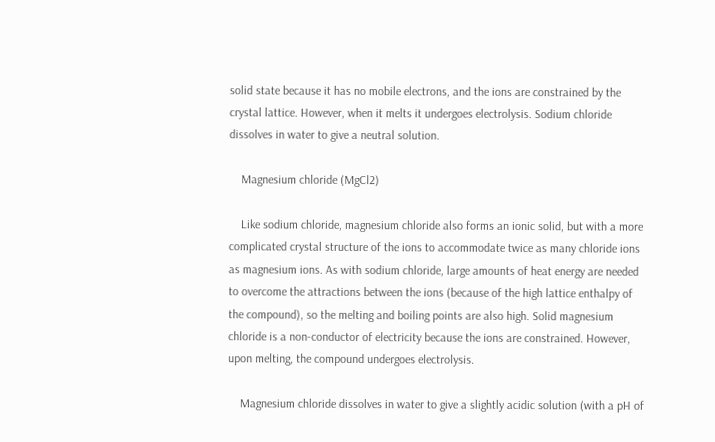solid state because it has no mobile electrons, and the ions are constrained by the crystal lattice. However, when it melts it undergoes electrolysis. Sodium chloride dissolves in water to give a neutral solution.

    Magnesium chloride (MgCl2)

    Like sodium chloride, magnesium chloride also forms an ionic solid, but with a more complicated crystal structure of the ions to accommodate twice as many chloride ions as magnesium ions. As with sodium chloride, large amounts of heat energy are needed to overcome the attractions between the ions (because of the high lattice enthalpy of the compound), so the melting and boiling points are also high. Solid magnesium chloride is a non-conductor of electricity because the ions are constrained. However, upon melting, the compound undergoes electrolysis.

    Magnesium chloride dissolves in water to give a slightly acidic solution (with a pH of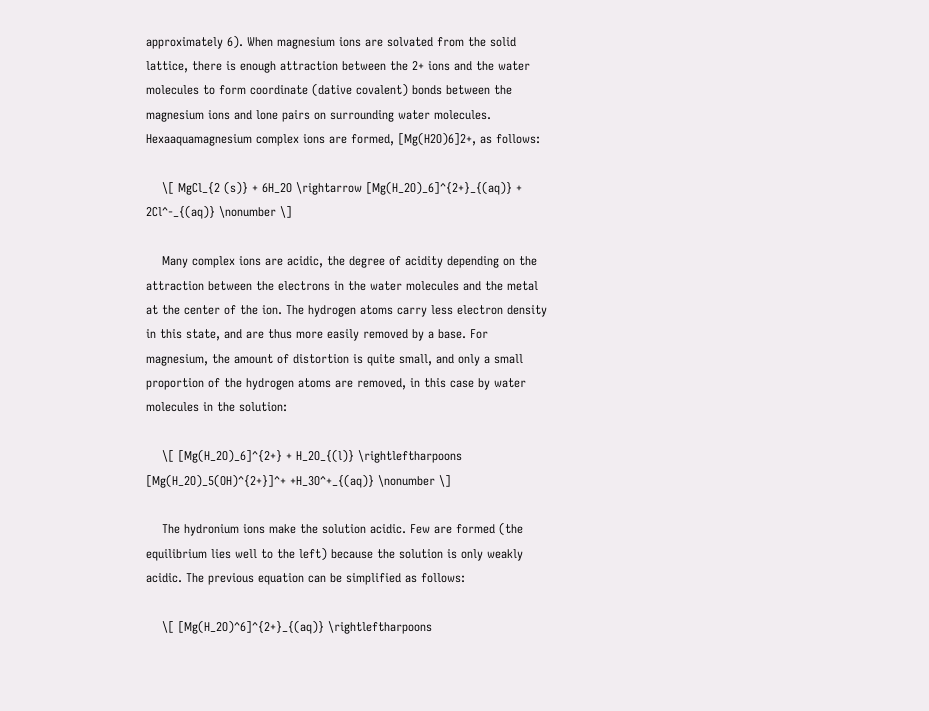approximately 6). When magnesium ions are solvated from the solid lattice, there is enough attraction between the 2+ ions and the water molecules to form coordinate (dative covalent) bonds between the magnesium ions and lone pairs on surrounding water molecules. Hexaaquamagnesium complex ions are formed, [Mg(H2O)6]2+, as follows:

    \[ MgCl_{2 (s)} + 6H_2O \rightarrow [Mg(H_2O)_6]^{2+}_{(aq)} + 2Cl^-_{(aq)} \nonumber \]

    Many complex ions are acidic, the degree of acidity depending on the attraction between the electrons in the water molecules and the metal at the center of the ion. The hydrogen atoms carry less electron density in this state, and are thus more easily removed by a base. For magnesium, the amount of distortion is quite small, and only a small proportion of the hydrogen atoms are removed, in this case by water molecules in the solution:

    \[ [Mg(H_2O)_6]^{2+} + H_2O_{(l)} \rightleftharpoons [Mg(H_2O)_5(OH)^{2+}]^+ +H_3O^+_{(aq)} \nonumber \]

    The hydronium ions make the solution acidic. Few are formed (the equilibrium lies well to the left) because the solution is only weakly acidic. The previous equation can be simplified as follows:

    \[ [Mg(H_2O)^6]^{2+}_{(aq)} \rightleftharpoons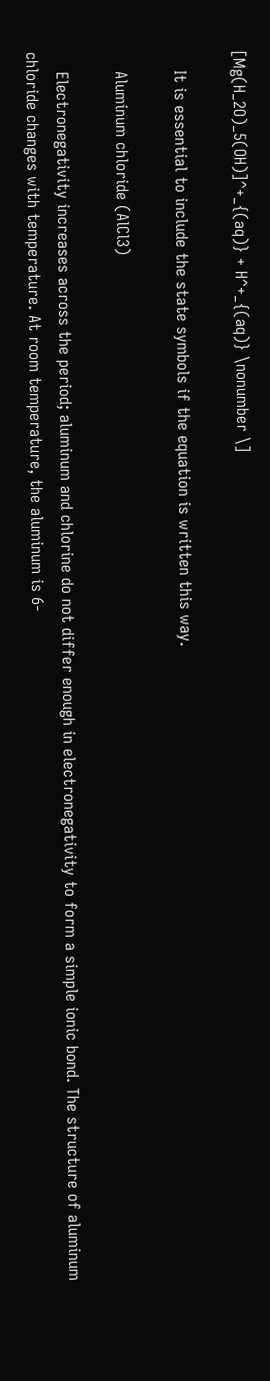[Mg(H_2O)_5(OH)]^+_{(aq)} + H^+_{(aq)} \nonumber \]

    It is essential to include the state symbols if the equation is written this way.

    Aluminum chloride (AlCl3)

    Electronegativity increases across the period; aluminum and chlorine do not differ enough in electronegativity to form a simple ionic bond. The structure of aluminum chloride changes with temperature. At room temperature, the aluminum is 6-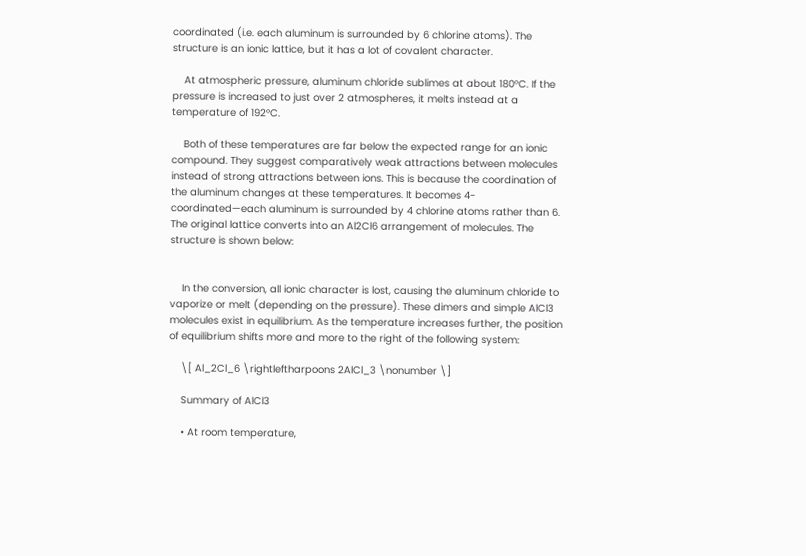coordinated (i.e. each aluminum is surrounded by 6 chlorine atoms). The structure is an ionic lattice, but it has a lot of covalent character.

    At atmospheric pressure, aluminum chloride sublimes at about 180°C. If the pressure is increased to just over 2 atmospheres, it melts instead at a temperature of 192°C.

    Both of these temperatures are far below the expected range for an ionic compound. They suggest comparatively weak attractions between molecules instead of strong attractions between ions. This is because the coordination of the aluminum changes at these temperatures. It becomes 4-coordinated—each aluminum is surrounded by 4 chlorine atoms rather than 6. The original lattice converts into an Al2Cl6 arrangement of molecules. The structure is shown below:


    In the conversion, all ionic character is lost, causing the aluminum chloride to vaporize or melt (depending on the pressure). These dimers and simple AlCl3 molecules exist in equilibrium. As the temperature increases further, the position of equilibrium shifts more and more to the right of the following system:

    \[ Al_2Cl_6 \rightleftharpoons 2AlCl_3 \nonumber \]

    Summary of AlCl3

    • At room temperature,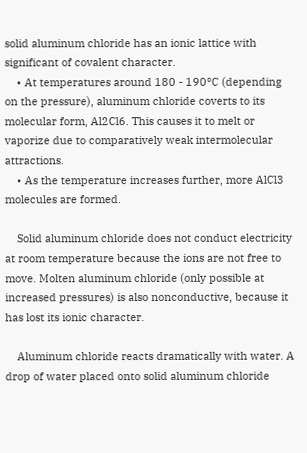solid aluminum chloride has an ionic lattice with significant of covalent character.
    • At temperatures around 180 - 190°C (depending on the pressure), aluminum chloride coverts to its molecular form, Al2Cl6. This causes it to melt or vaporize due to comparatively weak intermolecular attractions.
    • As the temperature increases further, more AlCl3 molecules are formed.

    Solid aluminum chloride does not conduct electricity at room temperature because the ions are not free to move. Molten aluminum chloride (only possible at increased pressures) is also nonconductive, because it has lost its ionic character.

    Aluminum chloride reacts dramatically with water. A drop of water placed onto solid aluminum chloride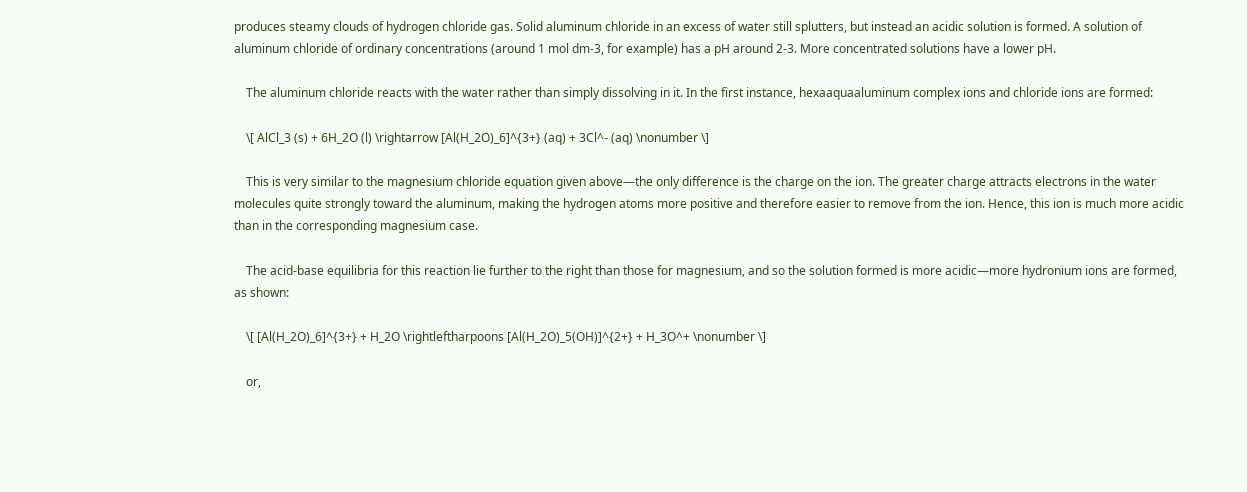produces steamy clouds of hydrogen chloride gas. Solid aluminum chloride in an excess of water still splutters, but instead an acidic solution is formed. A solution of aluminum chloride of ordinary concentrations (around 1 mol dm-3, for example) has a pH around 2-3. More concentrated solutions have a lower pH.

    The aluminum chloride reacts with the water rather than simply dissolving in it. In the first instance, hexaaquaaluminum complex ions and chloride ions are formed:

    \[ AlCl_3 (s) + 6H_2O (l) \rightarrow [Al(H_2O)_6]^{3+} (aq) + 3Cl^- (aq) \nonumber \]

    This is very similar to the magnesium chloride equation given above—the only difference is the charge on the ion. The greater charge attracts electrons in the water molecules quite strongly toward the aluminum, making the hydrogen atoms more positive and therefore easier to remove from the ion. Hence, this ion is much more acidic than in the corresponding magnesium case.

    The acid-base equilibria for this reaction lie further to the right than those for magnesium, and so the solution formed is more acidic—more hydronium ions are formed, as shown:

    \[ [Al(H_2O)_6]^{3+} + H_2O \rightleftharpoons [Al(H_2O)_5(OH)]^{2+} + H_3O^+ \nonumber \]

    or,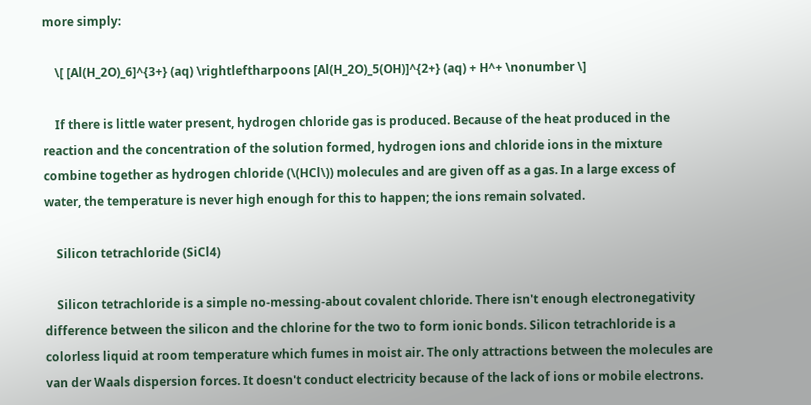more simply:

    \[ [Al(H_2O)_6]^{3+} (aq) \rightleftharpoons [Al(H_2O)_5(OH)]^{2+} (aq) + H^+ \nonumber \]

    If there is little water present, hydrogen chloride gas is produced. Because of the heat produced in the reaction and the concentration of the solution formed, hydrogen ions and chloride ions in the mixture combine together as hydrogen chloride (\(HCl\)) molecules and are given off as a gas. In a large excess of water, the temperature is never high enough for this to happen; the ions remain solvated.

    Silicon tetrachloride (SiCl4)

    Silicon tetrachloride is a simple no-messing-about covalent chloride. There isn't enough electronegativity difference between the silicon and the chlorine for the two to form ionic bonds. Silicon tetrachloride is a colorless liquid at room temperature which fumes in moist air. The only attractions between the molecules are van der Waals dispersion forces. It doesn't conduct electricity because of the lack of ions or mobile electrons.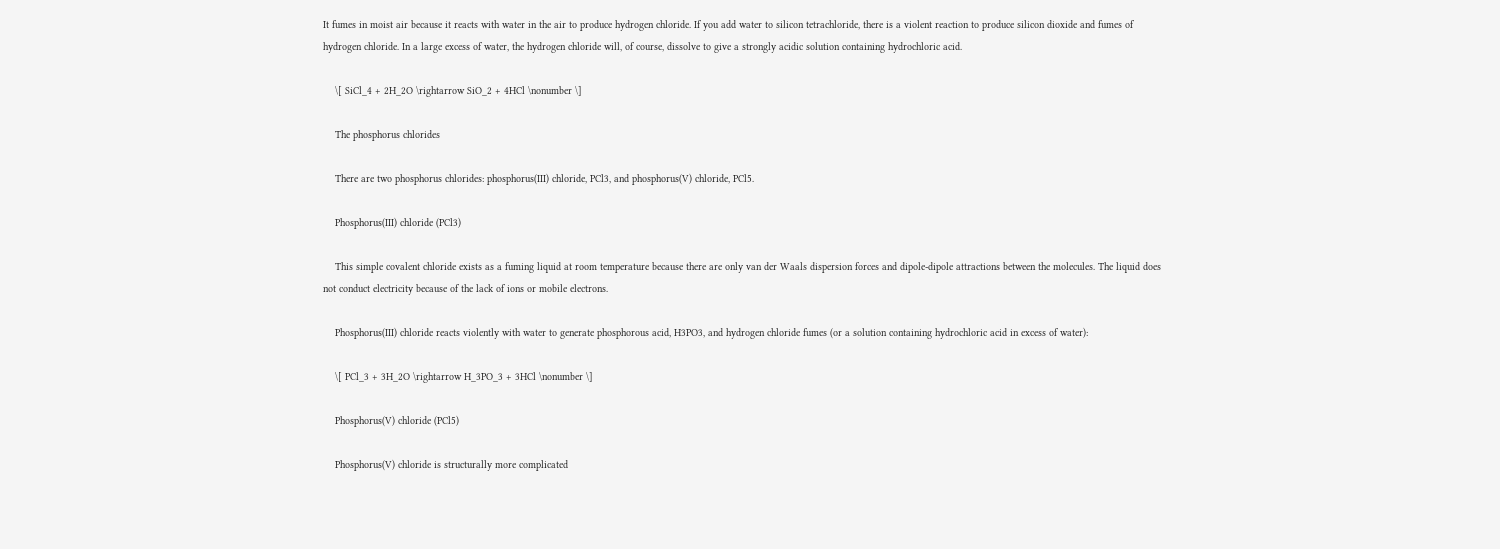It fumes in moist air because it reacts with water in the air to produce hydrogen chloride. If you add water to silicon tetrachloride, there is a violent reaction to produce silicon dioxide and fumes of hydrogen chloride. In a large excess of water, the hydrogen chloride will, of course, dissolve to give a strongly acidic solution containing hydrochloric acid.

    \[ SiCl_4 + 2H_2O \rightarrow SiO_2 + 4HCl \nonumber \]

    The phosphorus chlorides

    There are two phosphorus chlorides: phosphorus(III) chloride, PCl3, and phosphorus(V) chloride, PCl5.

    Phosphorus(III) chloride (PCl3)

    This simple covalent chloride exists as a fuming liquid at room temperature because there are only van der Waals dispersion forces and dipole-dipole attractions between the molecules. The liquid does not conduct electricity because of the lack of ions or mobile electrons.

    Phosphorus(III) chloride reacts violently with water to generate phosphorous acid, H3PO3, and hydrogen chloride fumes (or a solution containing hydrochloric acid in excess of water):

    \[ PCl_3 + 3H_2O \rightarrow H_3PO_3 + 3HCl \nonumber \]

    Phosphorus(V) chloride (PCl5)

    Phosphorus(V) chloride is structurally more complicated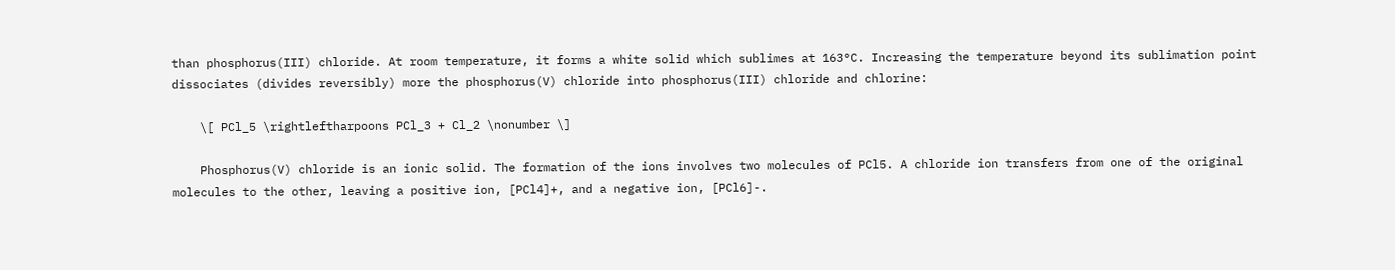than phosphorus(III) chloride. At room temperature, it forms a white solid which sublimes at 163°C. Increasing the temperature beyond its sublimation point dissociates (divides reversibly) more the phosphorus(V) chloride into phosphorus(III) chloride and chlorine:

    \[ PCl_5 \rightleftharpoons PCl_3 + Cl_2 \nonumber \]

    Phosphorus(V) chloride is an ionic solid. The formation of the ions involves two molecules of PCl5. A chloride ion transfers from one of the original molecules to the other, leaving a positive ion, [PCl4]+, and a negative ion, [PCl6]-.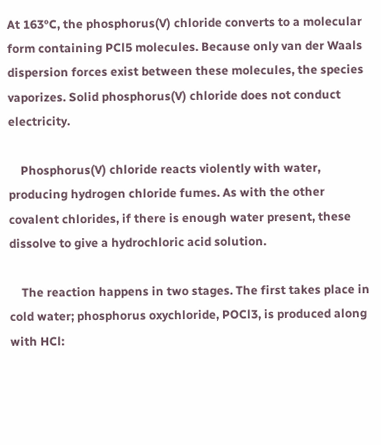At 163°C, the phosphorus(V) chloride converts to a molecular form containing PCl5 molecules. Because only van der Waals dispersion forces exist between these molecules, the species vaporizes. Solid phosphorus(V) chloride does not conduct electricity.

    Phosphorus(V) chloride reacts violently with water, producing hydrogen chloride fumes. As with the other covalent chlorides, if there is enough water present, these dissolve to give a hydrochloric acid solution.

    The reaction happens in two stages. The first takes place in cold water; phosphorus oxychloride, POCl3, is produced along with HCl: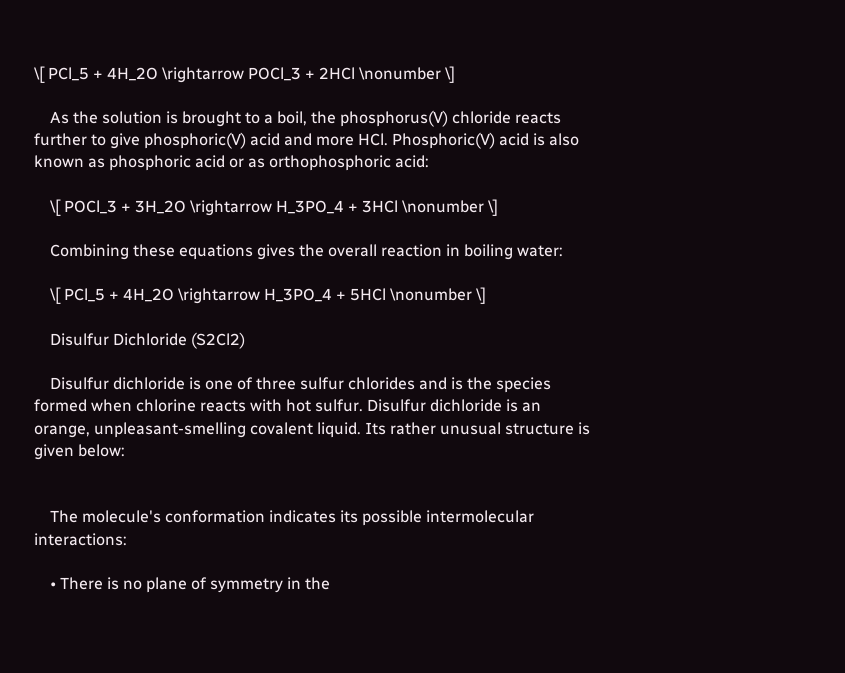\[ PCl_5 + 4H_2O \rightarrow POCl_3 + 2HCl \nonumber \]

    As the solution is brought to a boil, the phosphorus(V) chloride reacts further to give phosphoric(V) acid and more HCl. Phosphoric(V) acid is also known as phosphoric acid or as orthophosphoric acid:

    \[ POCl_3 + 3H_2O \rightarrow H_3PO_4 + 3HCl \nonumber \]

    Combining these equations gives the overall reaction in boiling water:

    \[ PCl_5 + 4H_2O \rightarrow H_3PO_4 + 5HCl \nonumber \]

    Disulfur Dichloride (S2Cl2)

    Disulfur dichloride is one of three sulfur chlorides and is the species formed when chlorine reacts with hot sulfur. Disulfur dichloride is an orange, unpleasant-smelling covalent liquid. Its rather unusual structure is given below:


    The molecule's conformation indicates its possible intermolecular interactions:

    • There is no plane of symmetry in the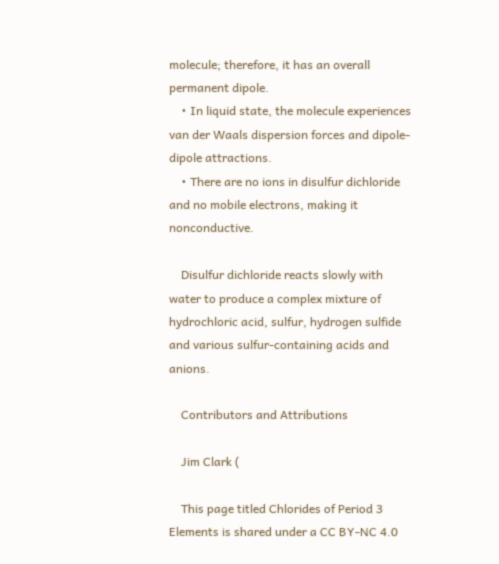molecule; therefore, it has an overall permanent dipole.
    • In liquid state, the molecule experiences van der Waals dispersion forces and dipole-dipole attractions.
    • There are no ions in disulfur dichloride and no mobile electrons, making it nonconductive.

    Disulfur dichloride reacts slowly with water to produce a complex mixture of hydrochloric acid, sulfur, hydrogen sulfide and various sulfur-containing acids and anions.

    Contributors and Attributions

    Jim Clark (

    This page titled Chlorides of Period 3 Elements is shared under a CC BY-NC 4.0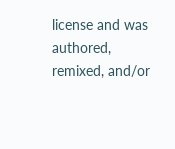license and was authored, remixed, and/or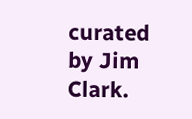curated by Jim Clark.